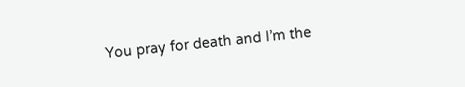You pray for death and I’m the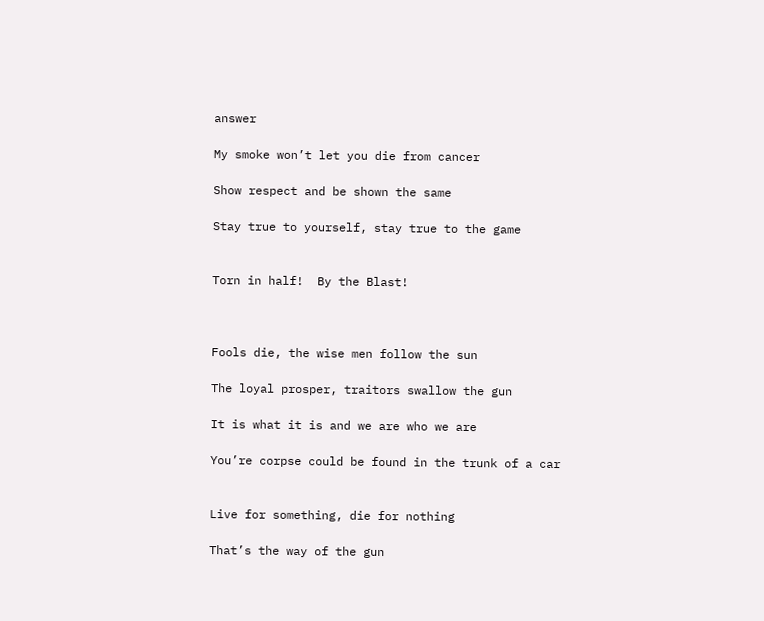answer

My smoke won’t let you die from cancer

Show respect and be shown the same

Stay true to yourself, stay true to the game


Torn in half!  By the Blast!



Fools die, the wise men follow the sun

The loyal prosper, traitors swallow the gun

It is what it is and we are who we are

You’re corpse could be found in the trunk of a car


Live for something, die for nothing

That’s the way of the gun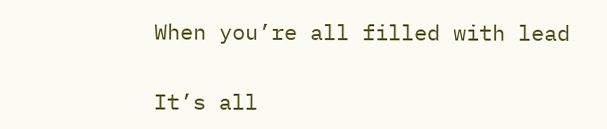When you’re all filled with lead

It’s all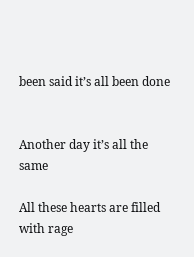been said it’s all been done


Another day it’s all the same

All these hearts are filled with rage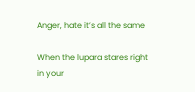Anger, hate it’s all the same

When the lupara stares right in your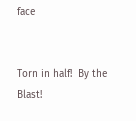face


Torn in half!  By the Blast!